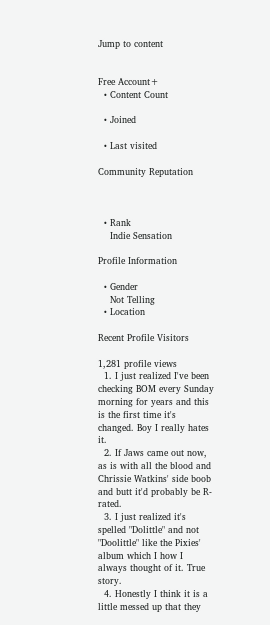Jump to content


Free Account+
  • Content Count

  • Joined

  • Last visited

Community Reputation



  • Rank
    Indie Sensation

Profile Information

  • Gender
    Not Telling
  • Location

Recent Profile Visitors

1,281 profile views
  1. I just realized I've been checking BOM every Sunday morning for years and this is the first time it's changed. Boy I really hates it.
  2. If Jaws came out now, as is with all the blood and Chrissie Watkins' side boob and butt it'd probably be R-rated.
  3. I just realized it's spelled "Dolittle" and not "Doolittle" like the Pixies' album which I how I always thought of it. True story.
  4. Honestly I think it is a little messed up that they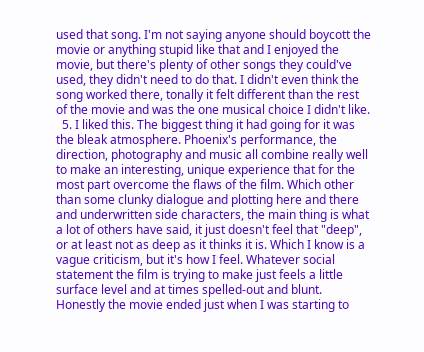used that song. I'm not saying anyone should boycott the movie or anything stupid like that and I enjoyed the movie, but there's plenty of other songs they could've used, they didn't need to do that. I didn't even think the song worked there, tonally it felt different than the rest of the movie and was the one musical choice I didn't like.
  5. I liked this. The biggest thing it had going for it was the bleak atmosphere. Phoenix's performance, the direction, photography and music all combine really well to make an interesting, unique experience that for the most part overcome the flaws of the film. Which other than some clunky dialogue and plotting here and there and underwritten side characters, the main thing is what a lot of others have said, it just doesn't feel that "deep", or at least not as deep as it thinks it is. Which I know is a vague criticism, but it's how I feel. Whatever social statement the film is trying to make just feels a little surface level and at times spelled-out and blunt. Honestly the movie ended just when I was starting to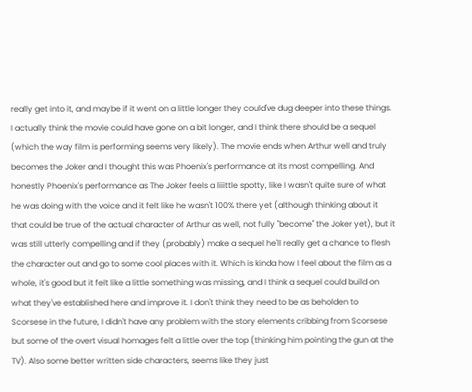really get into it, and maybe if it went on a little longer they could've dug deeper into these things. I actually think the movie could have gone on a bit longer, and I think there should be a sequel (which the way film is performing seems very likely). The movie ends when Arthur well and truly becomes the Joker and I thought this was Phoenix's performance at its most compelling. And honestly Phoenix's performance as The Joker feels a liiittle spotty, like I wasn't quite sure of what he was doing with the voice and it felt like he wasn't 100% there yet (although thinking about it that could be true of the actual character of Arthur as well, not fully "become" the Joker yet), but it was still utterly compelling and if they (probably) make a sequel he'll really get a chance to flesh the character out and go to some cool places with it. Which is kinda how I feel about the film as a whole, it's good but it felt like a little something was missing, and I think a sequel could build on what they've established here and improve it. I don't think they need to be as beholden to Scorsese in the future, I didn't have any problem with the story elements cribbing from Scorsese but some of the overt visual homages felt a little over the top (thinking him pointing the gun at the TV). Also some better written side characters, seems like they just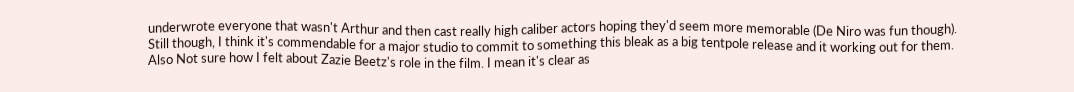underwrote everyone that wasn't Arthur and then cast really high caliber actors hoping they'd seem more memorable (De Niro was fun though). Still though, I think it's commendable for a major studio to commit to something this bleak as a big tentpole release and it working out for them. Also Not sure how I felt about Zazie Beetz's role in the film. I mean it's clear as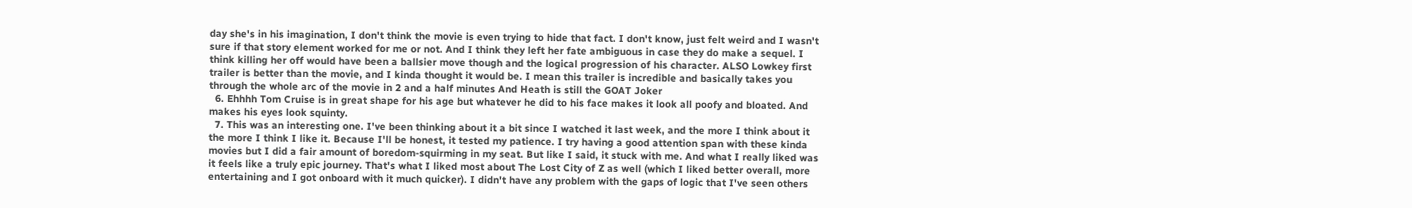day she's in his imagination, I don't think the movie is even trying to hide that fact. I don't know, just felt weird and I wasn't sure if that story element worked for me or not. And I think they left her fate ambiguous in case they do make a sequel. I think killing her off would have been a ballsier move though and the logical progression of his character. ALSO Lowkey first trailer is better than the movie, and I kinda thought it would be. I mean this trailer is incredible and basically takes you through the whole arc of the movie in 2 and a half minutes And Heath is still the GOAT Joker
  6. Ehhhh Tom Cruise is in great shape for his age but whatever he did to his face makes it look all poofy and bloated. And makes his eyes look squinty.
  7. This was an interesting one. I've been thinking about it a bit since I watched it last week, and the more I think about it the more I think I like it. Because I'll be honest, it tested my patience. I try having a good attention span with these kinda movies but I did a fair amount of boredom-squirming in my seat. But like I said, it stuck with me. And what I really liked was it feels like a truly epic journey. That's what I liked most about The Lost City of Z as well (which I liked better overall, more entertaining and I got onboard with it much quicker). I didn't have any problem with the gaps of logic that I've seen others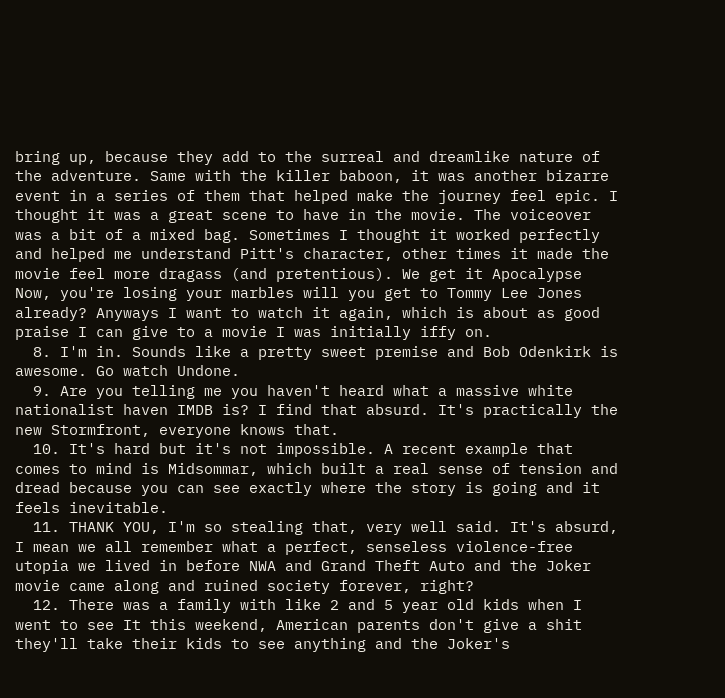bring up, because they add to the surreal and dreamlike nature of the adventure. Same with the killer baboon, it was another bizarre event in a series of them that helped make the journey feel epic. I thought it was a great scene to have in the movie. The voiceover was a bit of a mixed bag. Sometimes I thought it worked perfectly and helped me understand Pitt's character, other times it made the movie feel more dragass (and pretentious). We get it Apocalypse Now, you're losing your marbles will you get to Tommy Lee Jones already? Anyways I want to watch it again, which is about as good praise I can give to a movie I was initially iffy on.
  8. I'm in. Sounds like a pretty sweet premise and Bob Odenkirk is awesome. Go watch Undone.
  9. Are you telling me you haven't heard what a massive white nationalist haven IMDB is? I find that absurd. It's practically the new Stormfront, everyone knows that.
  10. It's hard but it's not impossible. A recent example that comes to mind is Midsommar, which built a real sense of tension and dread because you can see exactly where the story is going and it feels inevitable.
  11. THANK YOU, I'm so stealing that, very well said. It's absurd, I mean we all remember what a perfect, senseless violence-free utopia we lived in before NWA and Grand Theft Auto and the Joker movie came along and ruined society forever, right?
  12. There was a family with like 2 and 5 year old kids when I went to see It this weekend, American parents don't give a shit they'll take their kids to see anything and the Joker's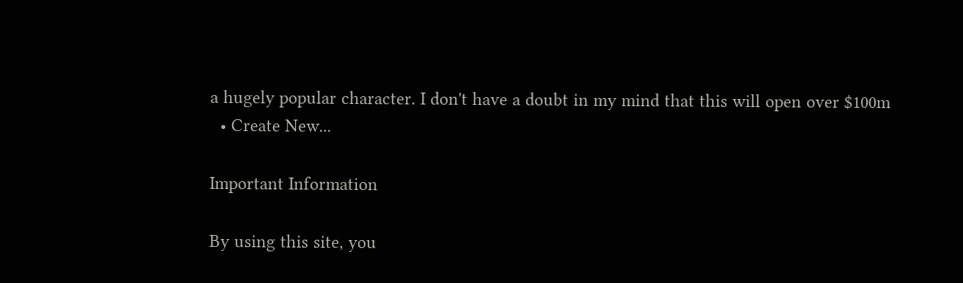a hugely popular character. I don't have a doubt in my mind that this will open over $100m
  • Create New...

Important Information

By using this site, you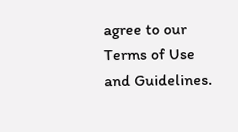agree to our Terms of Use and Guidelines.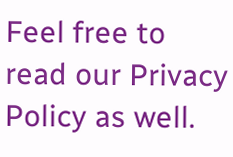Feel free to read our Privacy Policy as well.